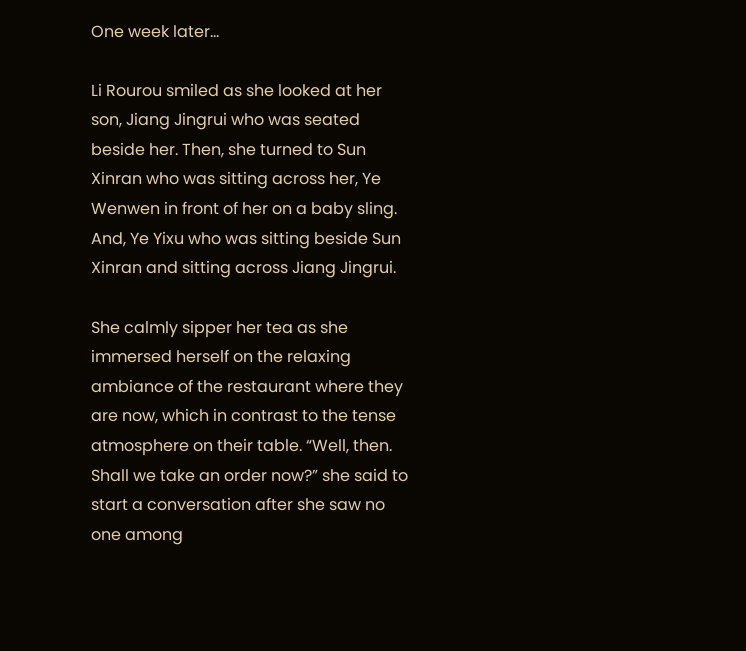One week later…

Li Rourou smiled as she looked at her son, Jiang Jingrui who was seated beside her. Then, she turned to Sun Xinran who was sitting across her, Ye Wenwen in front of her on a baby sling. And, Ye Yixu who was sitting beside Sun Xinran and sitting across Jiang Jingrui.

She calmly sipper her tea as she immersed herself on the relaxing ambiance of the restaurant where they are now, which in contrast to the tense atmosphere on their table. “Well, then. Shall we take an order now?” she said to start a conversation after she saw no one among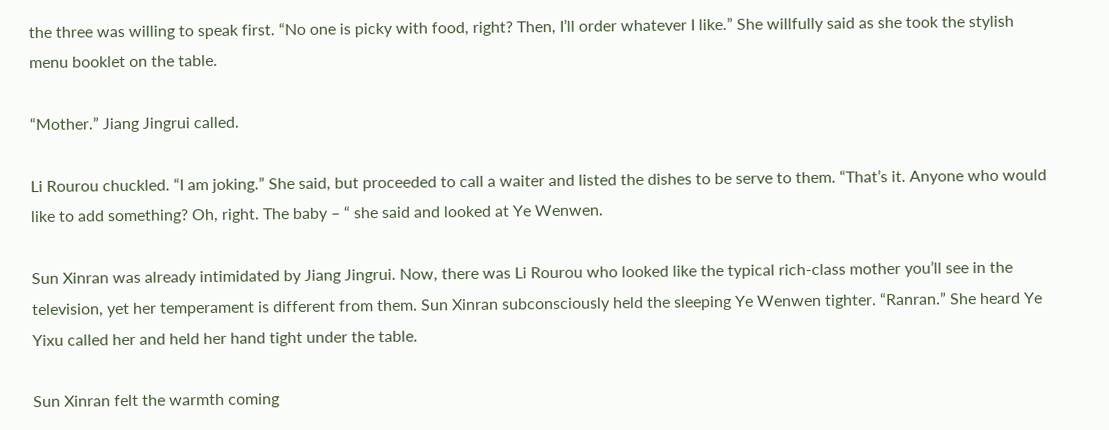the three was willing to speak first. “No one is picky with food, right? Then, I’ll order whatever I like.” She willfully said as she took the stylish menu booklet on the table.

“Mother.” Jiang Jingrui called.

Li Rourou chuckled. “I am joking.” She said, but proceeded to call a waiter and listed the dishes to be serve to them. “That’s it. Anyone who would like to add something? Oh, right. The baby – “ she said and looked at Ye Wenwen.

Sun Xinran was already intimidated by Jiang Jingrui. Now, there was Li Rourou who looked like the typical rich-class mother you’ll see in the television, yet her temperament is different from them. Sun Xinran subconsciously held the sleeping Ye Wenwen tighter. “Ranran.” She heard Ye Yixu called her and held her hand tight under the table.

Sun Xinran felt the warmth coming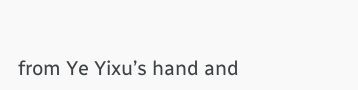from Ye Yixu’s hand and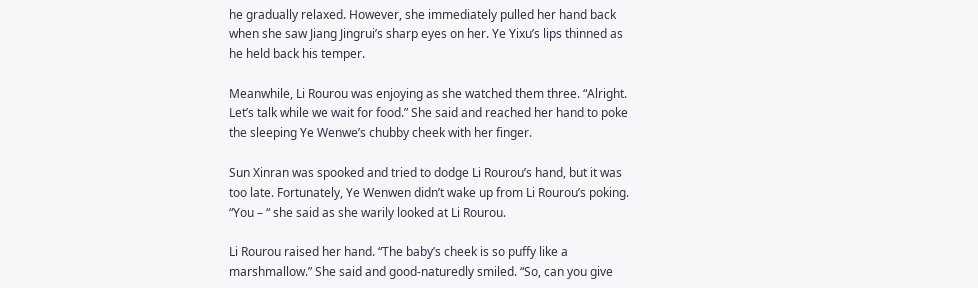he gradually relaxed. However, she immediately pulled her hand back when she saw Jiang Jingrui’s sharp eyes on her. Ye Yixu’s lips thinned as he held back his temper.

Meanwhile, Li Rourou was enjoying as she watched them three. “Alright. Let’s talk while we wait for food.” She said and reached her hand to poke the sleeping Ye Wenwe’s chubby cheek with her finger.

Sun Xinran was spooked and tried to dodge Li Rourou’s hand, but it was too late. Fortunately, Ye Wenwen didn’t wake up from Li Rourou’s poking. “You – “ she said as she warily looked at Li Rourou.

Li Rourou raised her hand. “The baby’s cheek is so puffy like a marshmallow.” She said and good-naturedly smiled. “So, can you give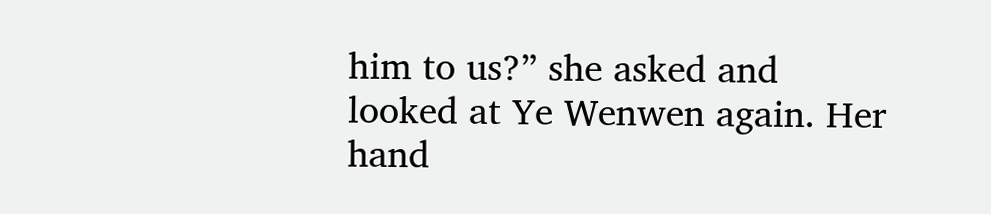him to us?” she asked and looked at Ye Wenwen again. Her hand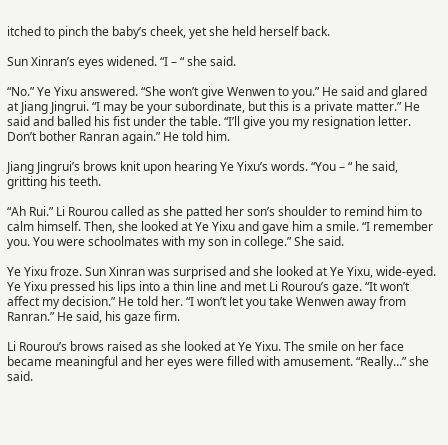itched to pinch the baby’s cheek, yet she held herself back.

Sun Xinran’s eyes widened. “I – “ she said.

“No.” Ye Yixu answered. “She won’t give Wenwen to you.” He said and glared at Jiang Jingrui. “I may be your subordinate, but this is a private matter.” He said and balled his fist under the table. “I’ll give you my resignation letter. Don’t bother Ranran again.” He told him.

Jiang Jingrui’s brows knit upon hearing Ye Yixu’s words. “You – “ he said, gritting his teeth.

“Ah Rui.” Li Rourou called as she patted her son’s shoulder to remind him to calm himself. Then, she looked at Ye Yixu and gave him a smile. “I remember you. You were schoolmates with my son in college.” She said.

Ye Yixu froze. Sun Xinran was surprised and she looked at Ye Yixu, wide-eyed. Ye Yixu pressed his lips into a thin line and met Li Rourou’s gaze. “It won’t affect my decision.” He told her. “I won’t let you take Wenwen away from Ranran.” He said, his gaze firm.

Li Rourou’s brows raised as she looked at Ye Yixu. The smile on her face became meaningful and her eyes were filled with amusement. “Really…” she said.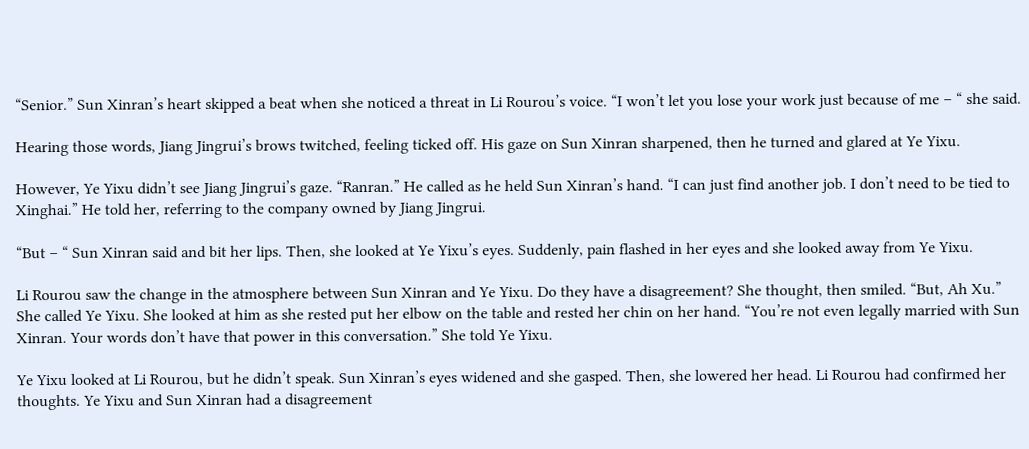“Senior.” Sun Xinran’s heart skipped a beat when she noticed a threat in Li Rourou’s voice. “I won’t let you lose your work just because of me – “ she said.

Hearing those words, Jiang Jingrui’s brows twitched, feeling ticked off. His gaze on Sun Xinran sharpened, then he turned and glared at Ye Yixu.

However, Ye Yixu didn’t see Jiang Jingrui’s gaze. “Ranran.” He called as he held Sun Xinran’s hand. “I can just find another job. I don’t need to be tied to Xinghai.” He told her, referring to the company owned by Jiang Jingrui.

“But – “ Sun Xinran said and bit her lips. Then, she looked at Ye Yixu’s eyes. Suddenly, pain flashed in her eyes and she looked away from Ye Yixu.

Li Rourou saw the change in the atmosphere between Sun Xinran and Ye Yixu. Do they have a disagreement? She thought, then smiled. “But, Ah Xu.” She called Ye Yixu. She looked at him as she rested put her elbow on the table and rested her chin on her hand. “You’re not even legally married with Sun Xinran. Your words don’t have that power in this conversation.” She told Ye Yixu.

Ye Yixu looked at Li Rourou, but he didn’t speak. Sun Xinran’s eyes widened and she gasped. Then, she lowered her head. Li Rourou had confirmed her thoughts. Ye Yixu and Sun Xinran had a disagreement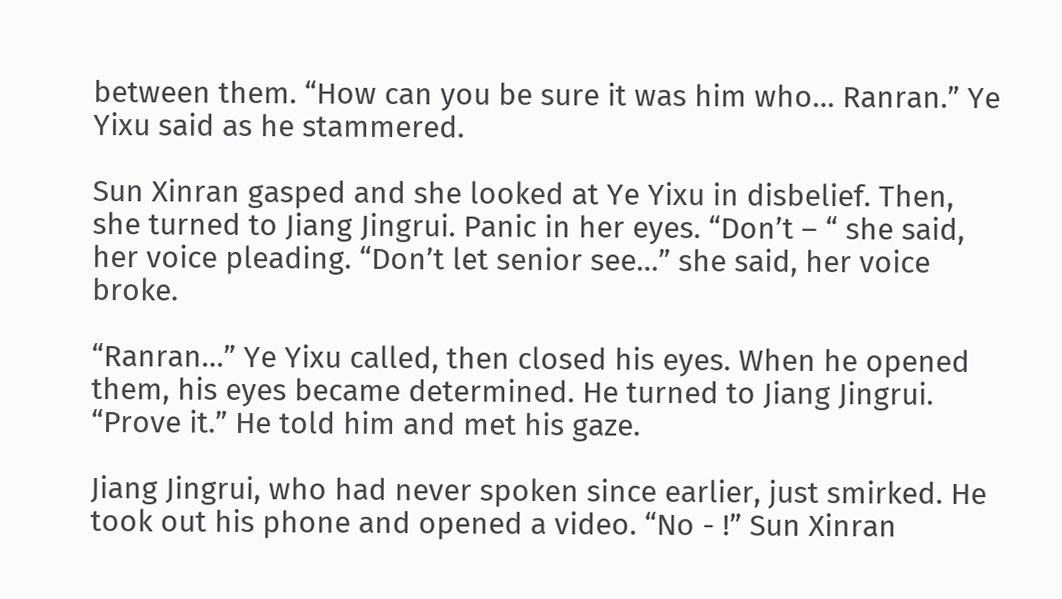between them. “How can you be sure it was him who… Ranran.” Ye Yixu said as he stammered.

Sun Xinran gasped and she looked at Ye Yixu in disbelief. Then, she turned to Jiang Jingrui. Panic in her eyes. “Don’t – “ she said, her voice pleading. “Don’t let senior see…” she said, her voice broke.

“Ranran…” Ye Yixu called, then closed his eyes. When he opened them, his eyes became determined. He turned to Jiang Jingrui. “Prove it.” He told him and met his gaze.

Jiang Jingrui, who had never spoken since earlier, just smirked. He took out his phone and opened a video. “No - !” Sun Xinran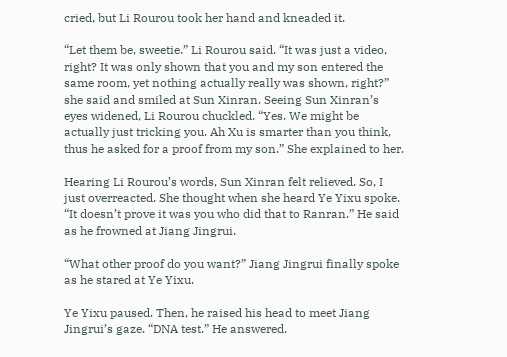cried, but Li Rourou took her hand and kneaded it.

“Let them be, sweetie.” Li Rourou said. “It was just a video, right? It was only shown that you and my son entered the same room, yet nothing actually really was shown, right?” she said and smiled at Sun Xinran. Seeing Sun Xinran’s eyes widened, Li Rourou chuckled. “Yes. We might be actually just tricking you. Ah Xu is smarter than you think, thus he asked for a proof from my son.” She explained to her.

Hearing Li Rourou’s words, Sun Xinran felt relieved. So, I just overreacted. She thought when she heard Ye Yixu spoke. “It doesn’t prove it was you who did that to Ranran.” He said as he frowned at Jiang Jingrui.

“What other proof do you want?” Jiang Jingrui finally spoke as he stared at Ye Yixu.

Ye Yixu paused. Then, he raised his head to meet Jiang Jingrui’s gaze. “DNA test.” He answered.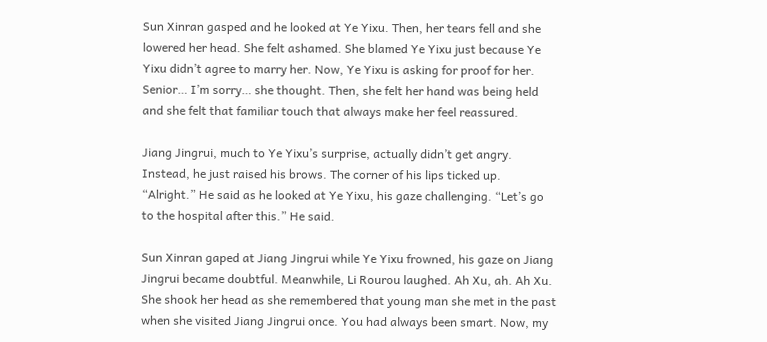Sun Xinran gasped and he looked at Ye Yixu. Then, her tears fell and she lowered her head. She felt ashamed. She blamed Ye Yixu just because Ye Yixu didn’t agree to marry her. Now, Ye Yixu is asking for proof for her. Senior… I’m sorry… she thought. Then, she felt her hand was being held and she felt that familiar touch that always make her feel reassured.

Jiang Jingrui, much to Ye Yixu’s surprise, actually didn’t get angry. Instead, he just raised his brows. The corner of his lips ticked up. “Alright.” He said as he looked at Ye Yixu, his gaze challenging. “Let’s go to the hospital after this.” He said.

Sun Xinran gaped at Jiang Jingrui while Ye Yixu frowned, his gaze on Jiang Jingrui became doubtful. Meanwhile, Li Rourou laughed. Ah Xu, ah. Ah Xu. She shook her head as she remembered that young man she met in the past when she visited Jiang Jingrui once. You had always been smart. Now, my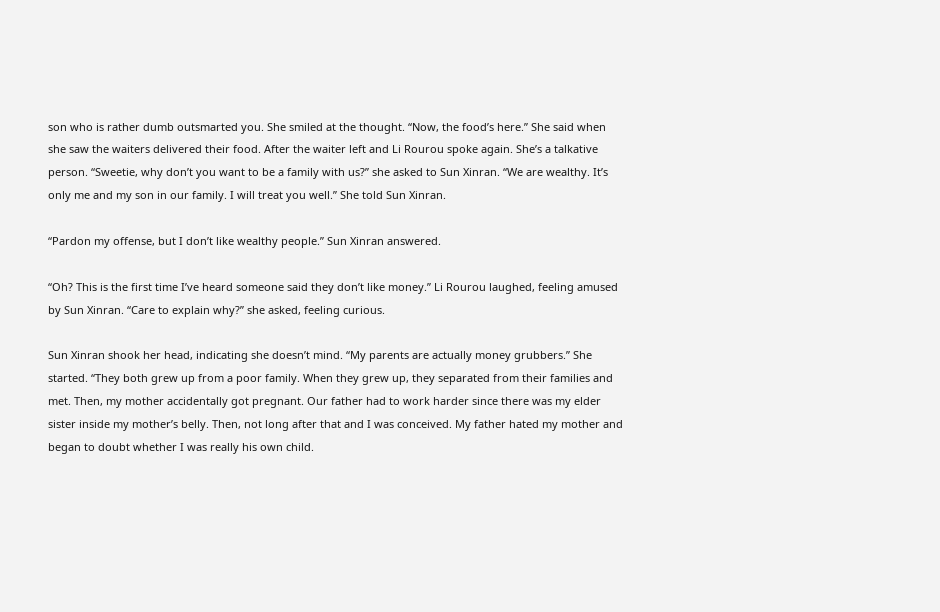son who is rather dumb outsmarted you. She smiled at the thought. “Now, the food’s here.” She said when she saw the waiters delivered their food. After the waiter left and Li Rourou spoke again. She’s a talkative person. “Sweetie, why don’t you want to be a family with us?” she asked to Sun Xinran. “We are wealthy. It’s only me and my son in our family. I will treat you well.” She told Sun Xinran.

“Pardon my offense, but I don’t like wealthy people.” Sun Xinran answered.

“Oh? This is the first time I’ve heard someone said they don’t like money.” Li Rourou laughed, feeling amused by Sun Xinran. “Care to explain why?” she asked, feeling curious.

Sun Xinran shook her head, indicating she doesn’t mind. “My parents are actually money grubbers.” She started. “They both grew up from a poor family. When they grew up, they separated from their families and met. Then, my mother accidentally got pregnant. Our father had to work harder since there was my elder sister inside my mother’s belly. Then, not long after that and I was conceived. My father hated my mother and began to doubt whether I was really his own child.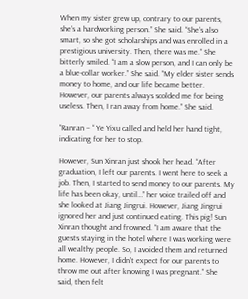When my sister grew up, contrary to our parents, she’s a hardworking person.” She said. “She’s also smart, so she got scholarships and was enrolled in a prestigious university. Then, there was me.” She bitterly smiled. “I am a slow person, and I can only be a blue-collar worker.” She said. “My elder sister sends money to home, and our life became better. However, our parents always scolded me for being useless. Then, I ran away from home.” She said.

“Ranran – “ Ye Yixu called and held her hand tight, indicating for her to stop.

However, Sun Xinran just shook her head. “After graduation, I left our parents. I went here to seek a job. Then, I started to send money to our parents. My life has been okay, until…” her voice trailed off and she looked at Jiang Jingrui. However, Jiang Jingrui ignored her and just continued eating. This pig! Sun Xinran thought and frowned. “I am aware that the guests staying in the hotel where I was working were all wealthy people. So, I avoided them and returned home. However, I didn’t expect for our parents to throw me out after knowing I was pregnant.” She said, then felt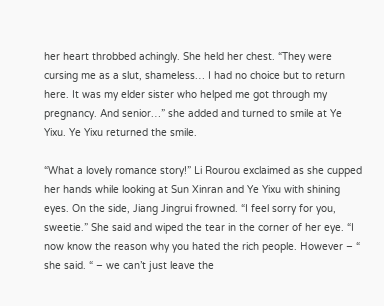her heart throbbed achingly. She held her chest. “They were cursing me as a slut, shameless… I had no choice but to return here. It was my elder sister who helped me got through my pregnancy. And senior…” she added and turned to smile at Ye Yixu. Ye Yixu returned the smile.

“What a lovely romance story!” Li Rourou exclaimed as she cupped her hands while looking at Sun Xinran and Ye Yixu with shining eyes. On the side, Jiang Jingrui frowned. “I feel sorry for you, sweetie.” She said and wiped the tear in the corner of her eye. “I now know the reason why you hated the rich people. However – “ she said. “ – we can’t just leave the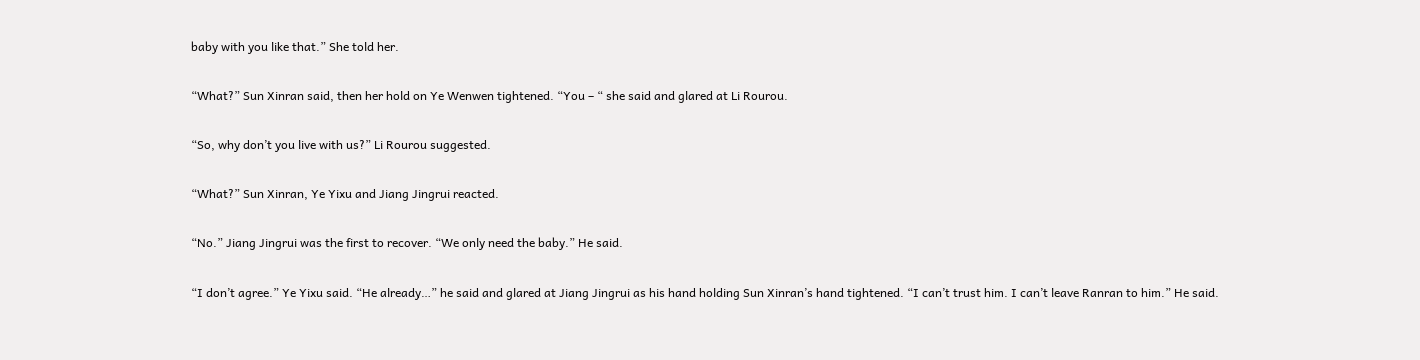baby with you like that.” She told her.

“What?” Sun Xinran said, then her hold on Ye Wenwen tightened. “You – “ she said and glared at Li Rourou.

“So, why don’t you live with us?” Li Rourou suggested.

“What?” Sun Xinran, Ye Yixu and Jiang Jingrui reacted.

“No.” Jiang Jingrui was the first to recover. “We only need the baby.” He said.

“I don’t agree.” Ye Yixu said. “He already…” he said and glared at Jiang Jingrui as his hand holding Sun Xinran’s hand tightened. “I can’t trust him. I can’t leave Ranran to him.” He said.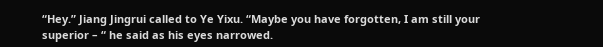“Hey.” Jiang Jingrui called to Ye Yixu. “Maybe you have forgotten, I am still your superior – “ he said as his eyes narrowed.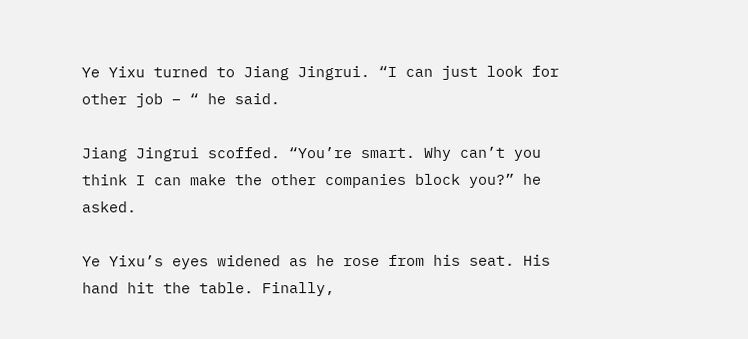Ye Yixu turned to Jiang Jingrui. “I can just look for other job – “ he said.

Jiang Jingrui scoffed. “You’re smart. Why can’t you think I can make the other companies block you?” he asked.

Ye Yixu’s eyes widened as he rose from his seat. His hand hit the table. Finally,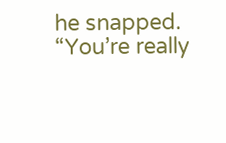he snapped. “You’re really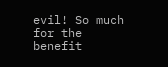evil! So much for the benefit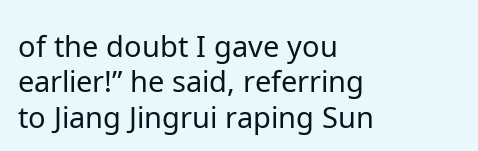of the doubt I gave you earlier!” he said, referring to Jiang Jingrui raping Sun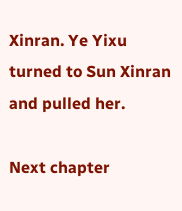Xinran. Ye Yixu turned to Sun Xinran and pulled her.

Next chapter